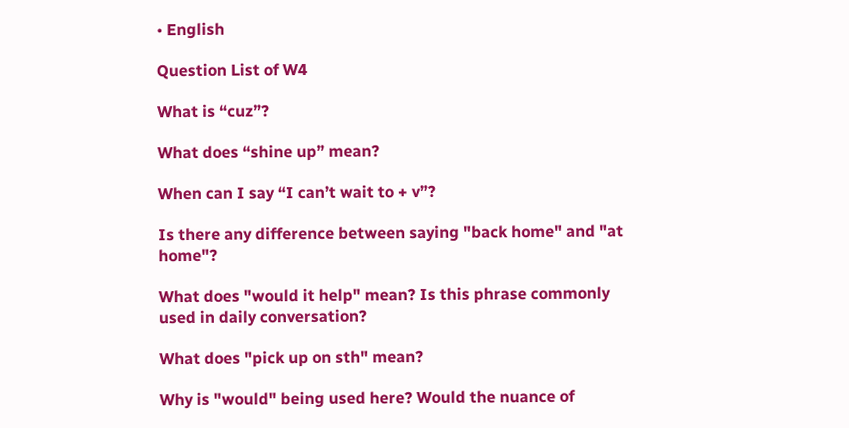• English

Question List of W4

What is “cuz”?

What does “shine up” mean?

When can I say “I can’t wait to + v”?

Is there any difference between saying "back home" and "at home"?

What does "would it help" mean? Is this phrase commonly used in daily conversation?

What does "pick up on sth" mean?

Why is "would" being used here? Would the nuance of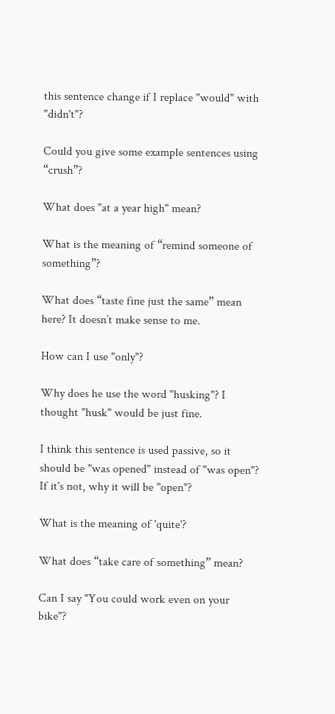this sentence change if I replace "would" with "didn't"?

Could you give some example sentences using “crush”?

What does "at a year high" mean?

What is the meaning of “remind someone of something”?

What does “taste fine just the same” mean here? It doesn’t make sense to me.

How can I use "only"?

Why does he use the word "husking"? I thought "husk" would be just fine.

I think this sentence is used passive, so it should be "was opened" instead of "was open"? If it's not, why it will be "open"?

What is the meaning of 'quite'?

What does “take care of something” mean?

Can I say "You could work even on your bike"?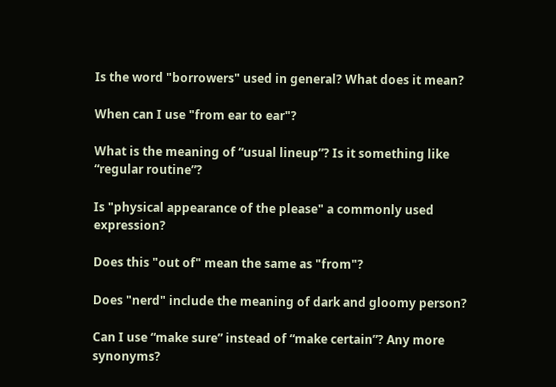Is the word "borrowers" used in general? What does it mean?

When can I use "from ear to ear"?

What is the meaning of “usual lineup”? Is it something like “regular routine”?

Is "physical appearance of the please" a commonly used expression?

Does this "out of" mean the same as "from"?

Does "nerd" include the meaning of dark and gloomy person?

Can I use “make sure” instead of “make certain”? Any more synonyms?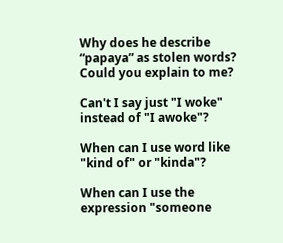Why does he describe “papaya” as stolen words? Could you explain to me?

Can't I say just "I woke" instead of "I awoke"?

When can I use word like "kind of" or "kinda"?

When can I use the expression "someone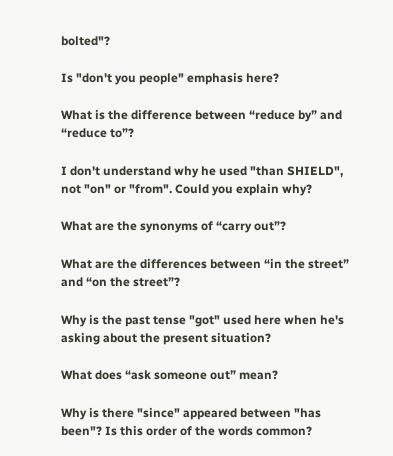bolted"?

Is "don't you people" emphasis here?

What is the difference between “reduce by” and “reduce to”?

I don't understand why he used "than SHIELD", not "on" or "from". Could you explain why?

What are the synonyms of “carry out”?

What are the differences between “in the street” and “on the street”?

Why is the past tense "got" used here when he's asking about the present situation?

What does “ask someone out” mean?

Why is there "since" appeared between "has been"? Is this order of the words common?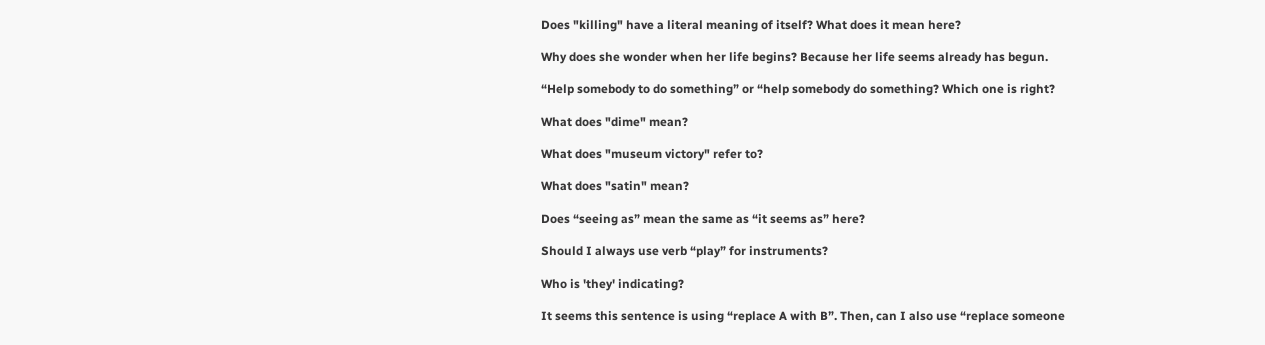Does "killing" have a literal meaning of itself? What does it mean here?

Why does she wonder when her life begins? Because her life seems already has begun.

“Help somebody to do something” or “help somebody do something? Which one is right?

What does "dime" mean?

What does "museum victory" refer to?

What does "satin" mean?

Does “seeing as” mean the same as “it seems as” here?

Should I always use verb “play” for instruments?

Who is 'they' indicating?

It seems this sentence is using “replace A with B”. Then, can I also use “replace someone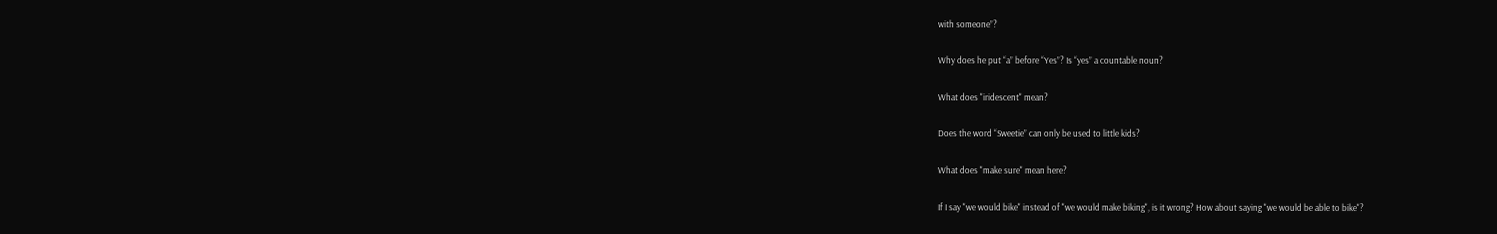with someone”?

Why does he put “a” before “Yes”? Is “yes” a countable noun?

What does "iridescent" mean?

Does the word “Sweetie” can only be used to little kids?

What does "make sure" mean here?

If I say "we would bike" instead of "we would make biking", is it wrong? How about saying "we would be able to bike"?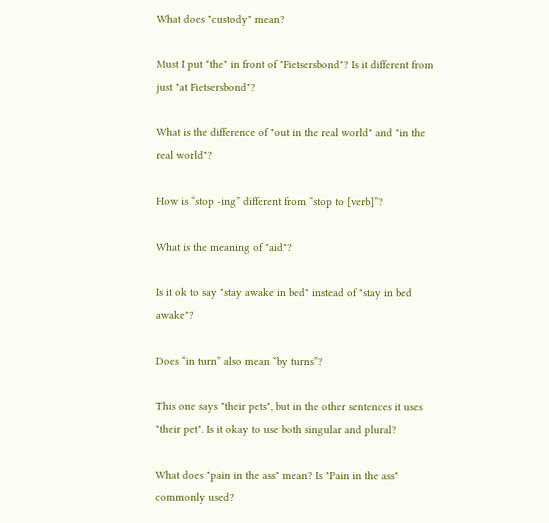What does "custody" mean?

Must I put "the" in front of "Fietsersbond"? Is it different from just "at Fietsersbond"?

What is the difference of "out in the real world" and "in the real world"?

How is “stop -ing” different from “stop to [verb]”?

What is the meaning of "aid"?

Is it ok to say "stay awake in bed" instead of "stay in bed awake"?

Does “in turn” also mean “by turns”?

This one says "their pets", but in the other sentences it uses "their pet". Is it okay to use both singular and plural?

What does "pain in the ass" mean? Is "Pain in the ass" commonly used?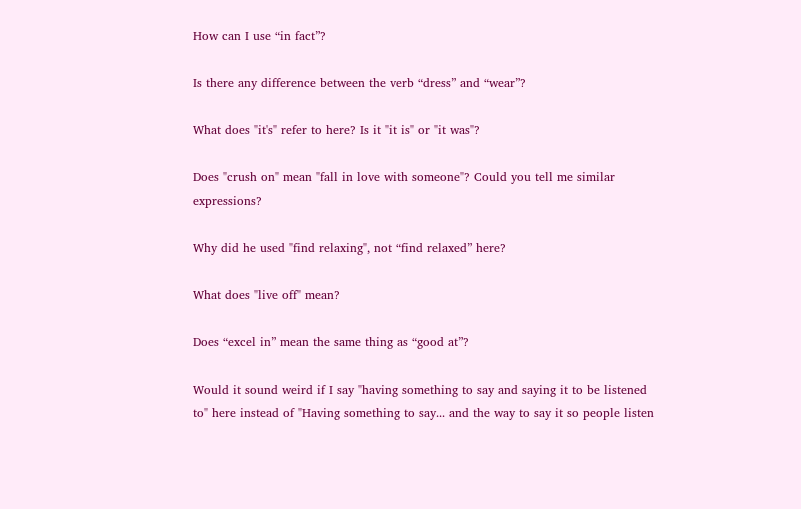How can I use “in fact”?

Is there any difference between the verb “dress” and “wear”?

What does "it's" refer to here? Is it "it is" or "it was"?

Does "crush on" mean "fall in love with someone"? Could you tell me similar expressions?

Why did he used "find relaxing", not “find relaxed” here?

What does "live off" mean?

Does “excel in” mean the same thing as “good at”?

Would it sound weird if I say "having something to say and saying it to be listened to" here instead of "Having something to say... and the way to say it so people listen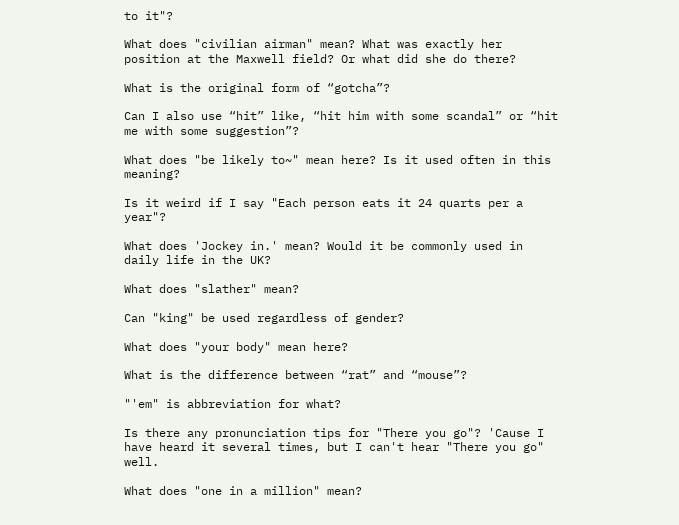to it"?

What does "civilian airman" mean? What was exactly her position at the Maxwell field? Or what did she do there?

What is the original form of “gotcha”?

Can I also use “hit” like, “hit him with some scandal” or “hit me with some suggestion”?

What does "be likely to~" mean here? Is it used often in this meaning?

Is it weird if I say "Each person eats it 24 quarts per a year"?

What does 'Jockey in.' mean? Would it be commonly used in daily life in the UK?

What does "slather" mean?

Can "king" be used regardless of gender?

What does "your body" mean here?

What is the difference between “rat” and “mouse”?

"'em" is abbreviation for what?

Is there any pronunciation tips for "There you go"? 'Cause I have heard it several times, but I can't hear "There you go" well.

What does "one in a million" mean?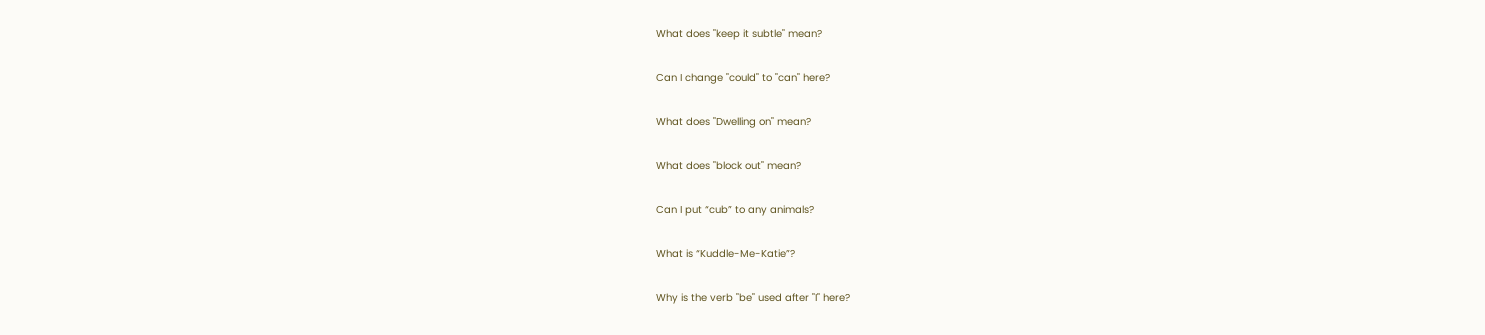What does "keep it subtle" mean?

Can I change "could" to "can" here?

What does "Dwelling on" mean?

What does "block out" mean?

Can I put “cub” to any animals?

What is “Kuddle-Me-Katie”?

Why is the verb "be" used after "I" here?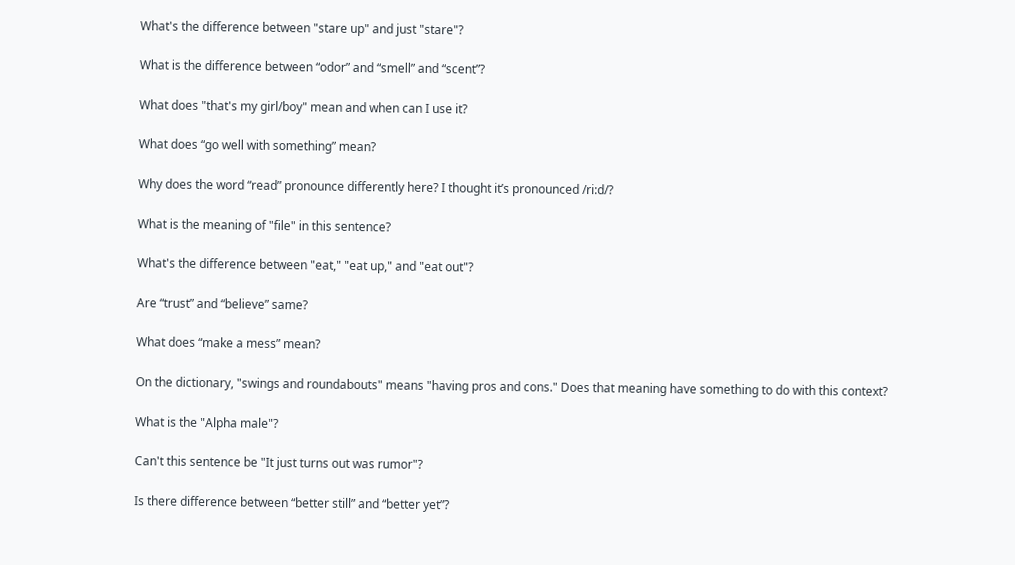What's the difference between "stare up" and just "stare"?

What is the difference between “odor” and “smell” and “scent”?

What does "that's my girl/boy" mean and when can I use it?

What does “go well with something” mean?

Why does the word “read” pronounce differently here? I thought it’s pronounced /ri:d/?

What is the meaning of "file" in this sentence?

What's the difference between "eat," "eat up," and "eat out"?

Are “trust” and “believe” same?

What does “make a mess” mean?

On the dictionary, "swings and roundabouts" means "having pros and cons." Does that meaning have something to do with this context?

What is the "Alpha male"?

Can't this sentence be "It just turns out was rumor"?

Is there difference between “better still” and “better yet”?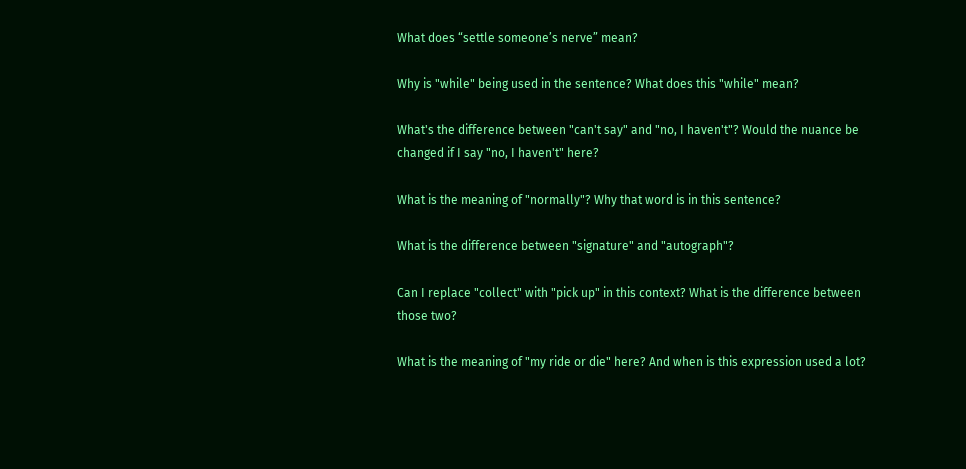What does “settle someone’s nerve” mean?

Why is "while" being used in the sentence? What does this "while" mean?

What's the difference between "can't say" and "no, I haven't"? Would the nuance be changed if I say "no, I haven't" here?

What is the meaning of "normally"? Why that word is in this sentence?

What is the difference between "signature" and "autograph"?

Can I replace "collect" with "pick up" in this context? What is the difference between those two?

What is the meaning of "my ride or die" here? And when is this expression used a lot?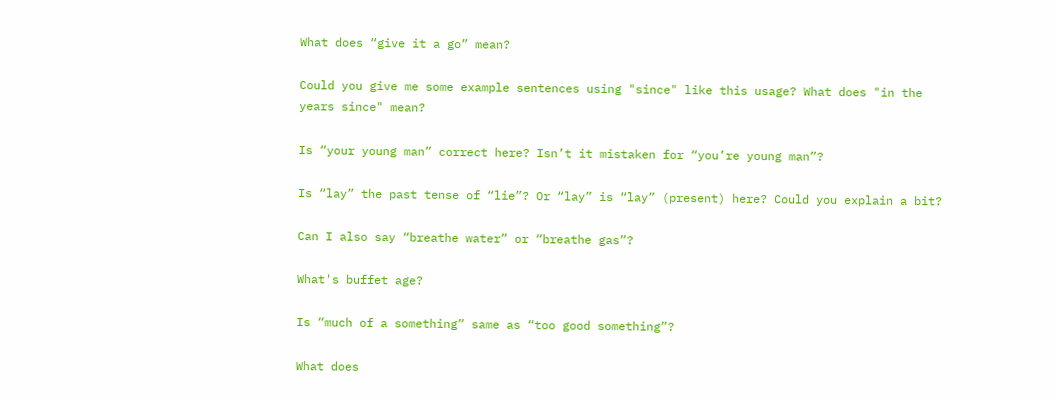What does “give it a go” mean?

Could you give me some example sentences using "since" like this usage? What does "in the years since" mean?

Is “your young man” correct here? Isn’t it mistaken for “you’re young man”?

Is “lay” the past tense of “lie”? Or “lay” is “lay” (present) here? Could you explain a bit?

Can I also say “breathe water” or “breathe gas”?

What's buffet age?

Is “much of a something” same as “too good something”?

What does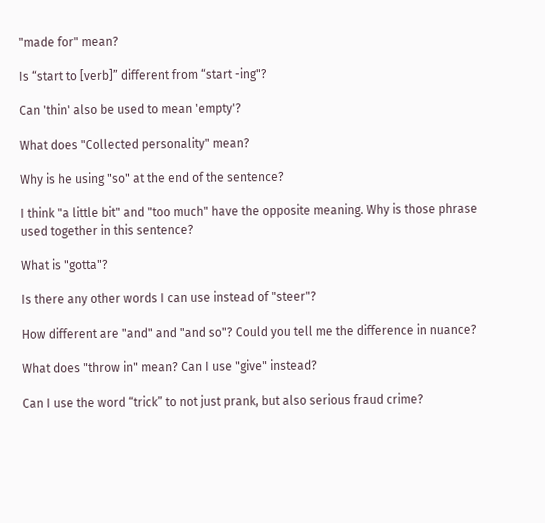"made for" mean?

Is “start to [verb]” different from “start -ing"?

Can 'thin' also be used to mean 'empty'?

What does "Collected personality" mean?

Why is he using "so" at the end of the sentence?

I think "a little bit" and "too much" have the opposite meaning. Why is those phrase used together in this sentence?

What is "gotta"?

Is there any other words I can use instead of "steer"?

How different are "and" and "and so"? Could you tell me the difference in nuance?

What does "throw in" mean? Can I use "give" instead?

Can I use the word “trick” to not just prank, but also serious fraud crime?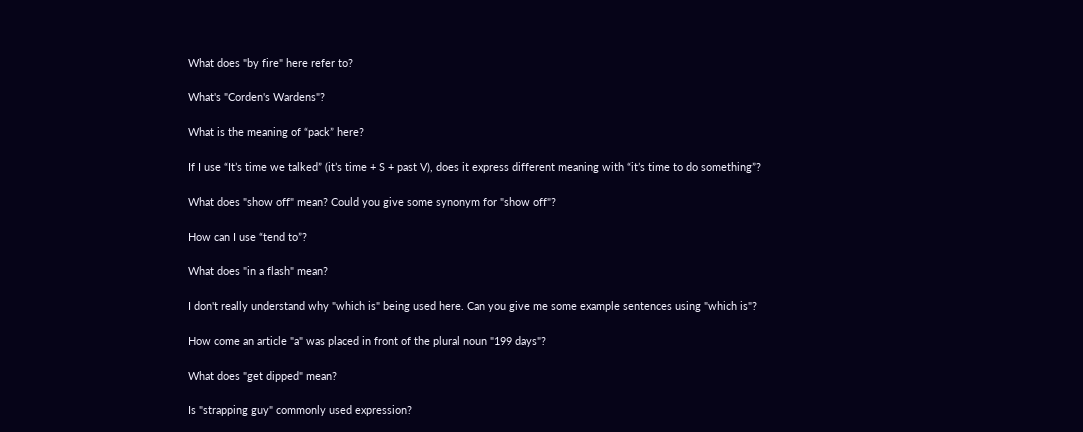What does "by fire" here refer to?

What's "Corden's Wardens"?

What is the meaning of “pack” here?

If I use “It’s time we talked” (it’s time + S + past V), does it express different meaning with “it’s time to do something”?

What does "show off" mean? Could you give some synonym for "show off"?

How can I use “tend to”?

What does "in a flash" mean?

I don't really understand why "which is" being used here. Can you give me some example sentences using "which is"?

How come an article "a" was placed in front of the plural noun "199 days"?

What does "get dipped" mean?

Is "strapping guy" commonly used expression?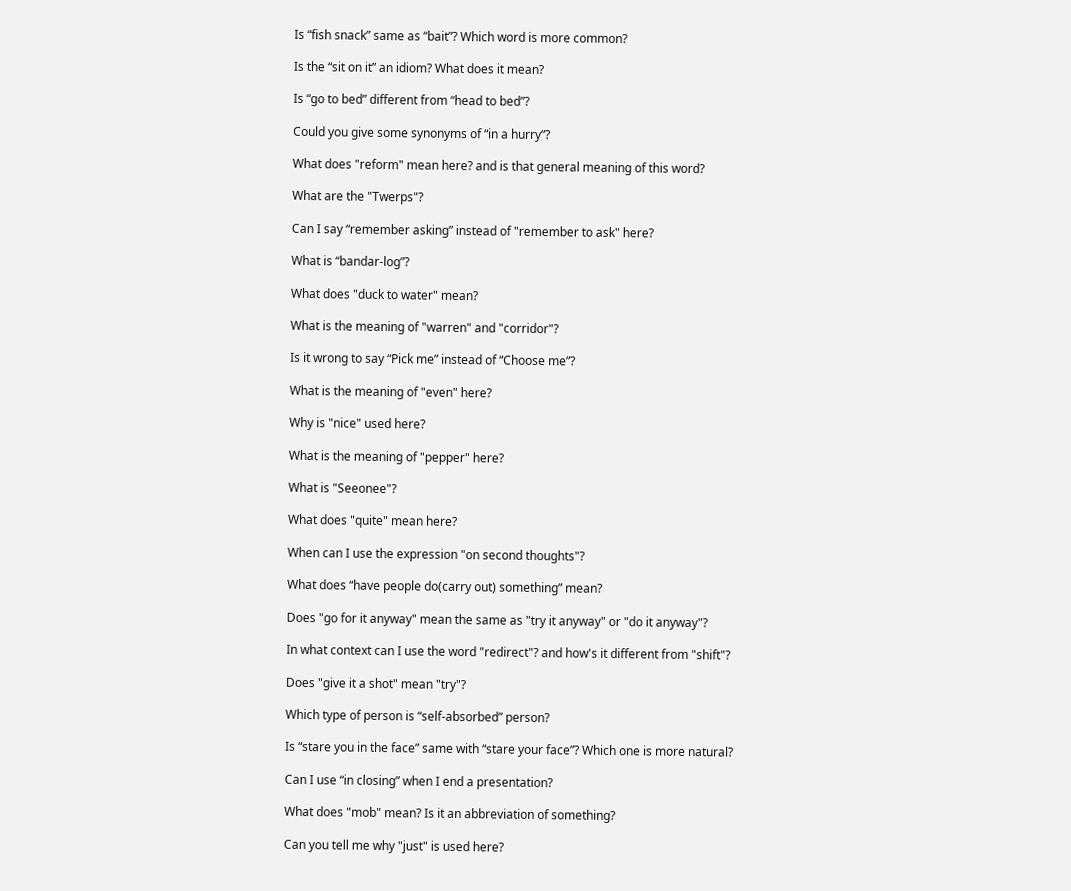Is “fish snack” same as “bait”? Which word is more common?

Is the “sit on it” an idiom? What does it mean?

Is “go to bed” different from “head to bed”?

Could you give some synonyms of “in a hurry”?

What does "reform" mean here? and is that general meaning of this word?

What are the "Twerps"?

Can I say “remember asking” instead of "remember to ask" here?

What is “bandar-log”?

What does "duck to water" mean?

What is the meaning of "warren" and "corridor"?

Is it wrong to say “Pick me” instead of “Choose me”?

What is the meaning of "even" here?

Why is "nice" used here?

What is the meaning of "pepper" here?

What is "Seeonee"?

What does "quite" mean here?

When can I use the expression "on second thoughts"?

What does “have people do(carry out) something” mean?

Does "go for it anyway" mean the same as "try it anyway" or "do it anyway"?

In what context can I use the word "redirect"? and how's it different from "shift"?

Does "give it a shot" mean "try"?

Which type of person is “self-absorbed” person?

Is “stare you in the face” same with “stare your face”? Which one is more natural?

Can I use “in closing” when I end a presentation?

What does "mob" mean? Is it an abbreviation of something?

Can you tell me why "just" is used here?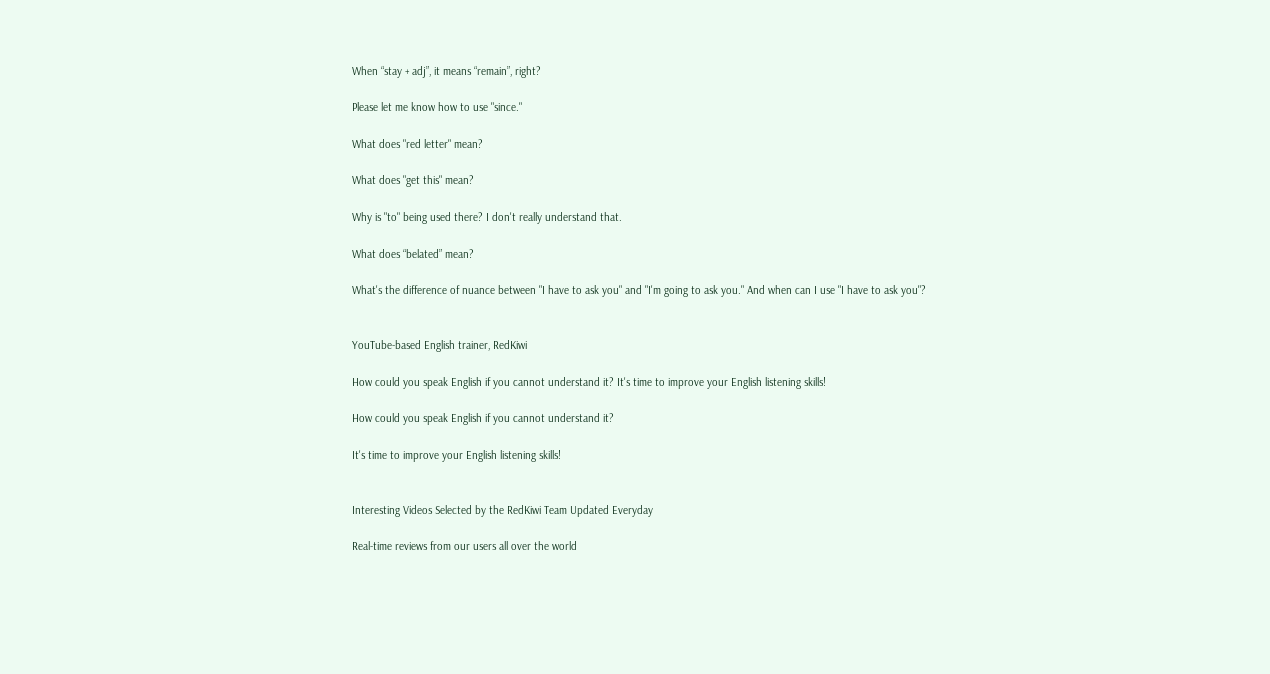When “stay + adj”, it means “remain”, right?

Please let me know how to use "since."

What does "red letter" mean?

What does "get this" mean?

Why is "to" being used there? I don't really understand that.

What does “belated” mean?

What's the difference of nuance between "I have to ask you" and "I'm going to ask you." And when can I use "I have to ask you"?


YouTube-based English trainer, RedKiwi

How could you speak English if you cannot understand it? It's time to improve your English listening skills!

How could you speak English if you cannot understand it?

It's time to improve your English listening skills!


Interesting Videos Selected by the RedKiwi Team Updated Everyday

Real-time reviews from our users all over the world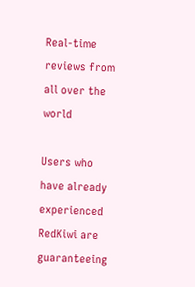Real-time reviews from all over the world

Users who have already experienced RedKiwi are guaranteeing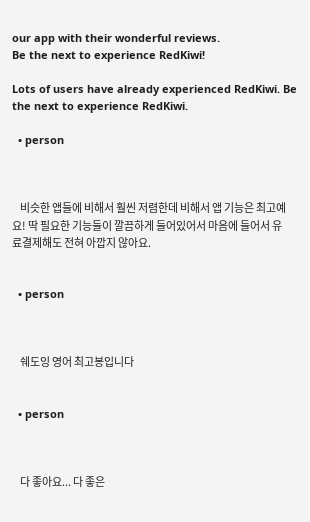our app with their wonderful reviews.
Be the next to experience RedKiwi!

Lots of users have already experienced RedKiwi. Be the next to experience RedKiwi.

  • person



    비슷한 앱들에 비해서 훨씬 저렴한데 비해서 앱 기능은 최고예요! 딱 필요한 기능들이 깔끔하게 들어있어서 마음에 들어서 유료결제해도 전혀 아깝지 않아요.


  • person



    쉐도잉 영어 최고봉입니다


  • person



    다 좋아요... 다 좋은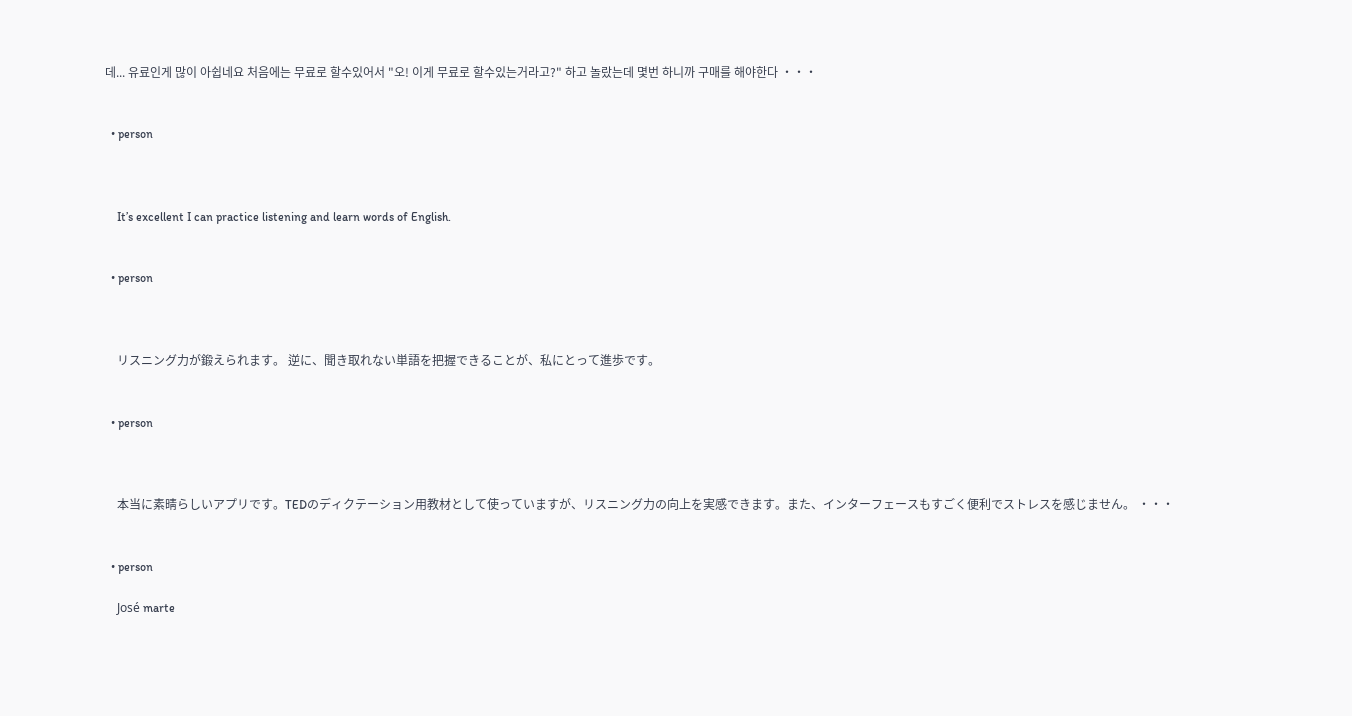데... 유료인게 많이 아쉽네요 처음에는 무료로 할수있어서 "오! 이게 무료로 할수있는거라고?" 하고 놀랐는데 몇번 하니까 구매를 해야한다 ・・・


  • person



    It’s excellent I can practice listening and learn words of English.


  • person



    リスニング力が鍛えられます。 逆に、聞き取れない単語を把握できることが、私にとって進歩です。


  • person



    本当に素晴らしいアプリです。TEDのディクテーション用教材として使っていますが、リスニング力の向上を実感できます。また、インターフェースもすごく便利でストレスを感じません。 ・・・


  • person

    José marte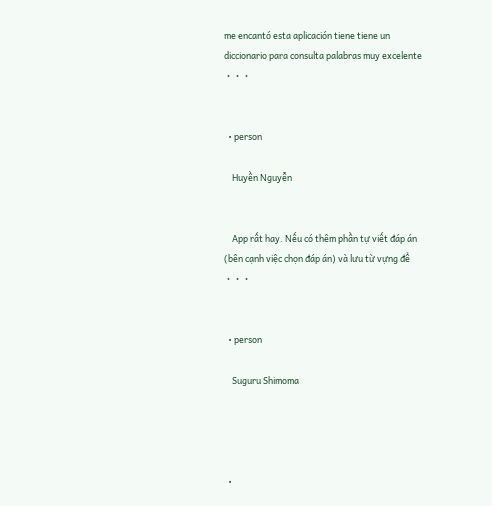me encantó esta aplicación tiene tiene un diccionario para consulta palabras muy excelente ・・・


  • person

    Huyền Nguyễn


    App rất hay. Nếu có thêm phần tự viết đáp án (bên cạnh việc chọn đáp án) và lưu từ vựng để ・・・


  • person

    Suguru Shimoma




  •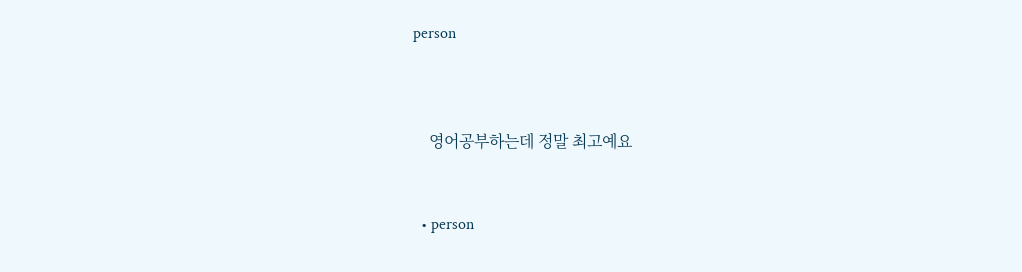person



    영어공부하는데 정말 최고예요


  • person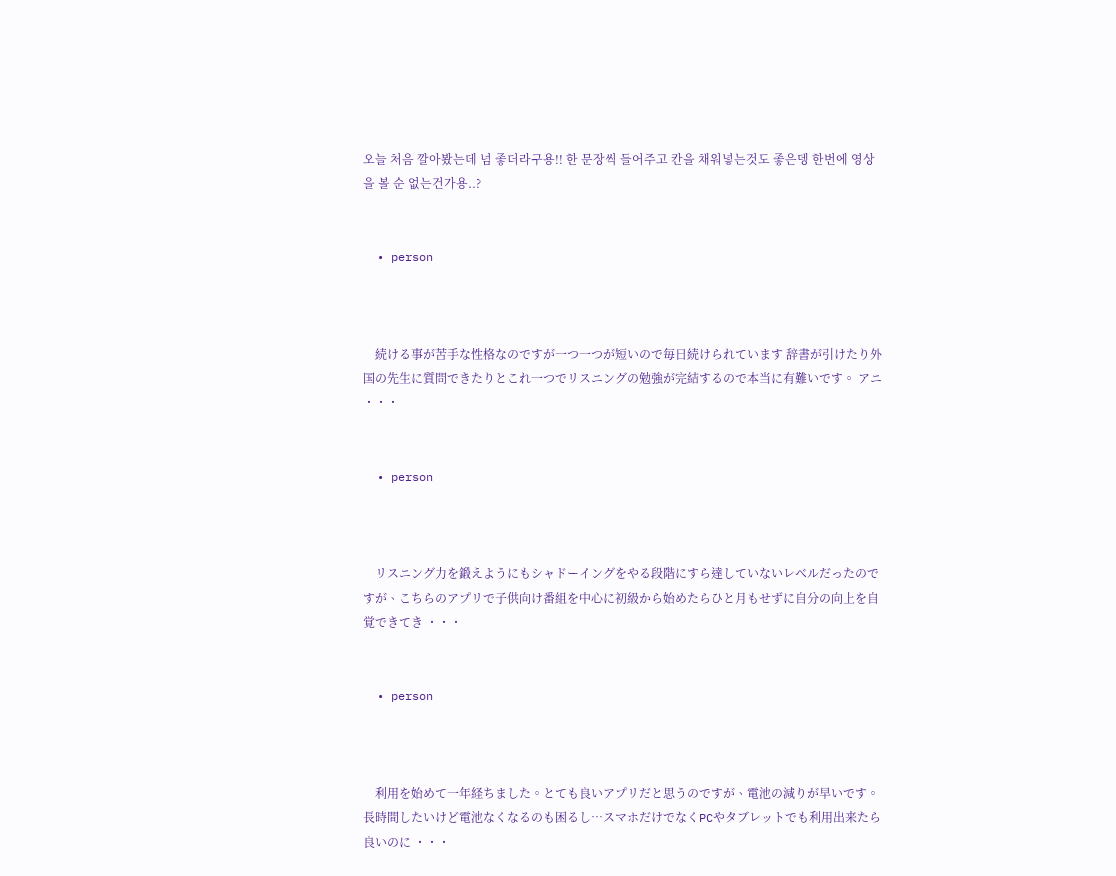오늘 처음 깔아봤는데 넘 좋더라구용!! 한 문장씩 들어주고 칸을 채워넣는것도 좋은뎅 한번에 영상을 볼 순 없는건가용..?


  • person



    続ける事が苦手な性格なのですが一つ一つが短いので毎日続けられています 辞書が引けたり外国の先生に質問できたりとこれ一つでリスニングの勉強が完結するので本当に有難いです。 アニ ・・・


  • person



    リスニング力を鍛えようにもシャドーイングをやる段階にすら達していないレベルだったのですが、こちらのアプリで子供向け番組を中心に初級から始めたらひと月もせずに自分の向上を自覚できてき ・・・


  • person



    利用を始めて一年経ちました。とても良いアプリだと思うのですが、電池の減りが早いです。長時間したいけど電池なくなるのも困るし…スマホだけでなくPCやタブレットでも利用出来たら良いのに ・・・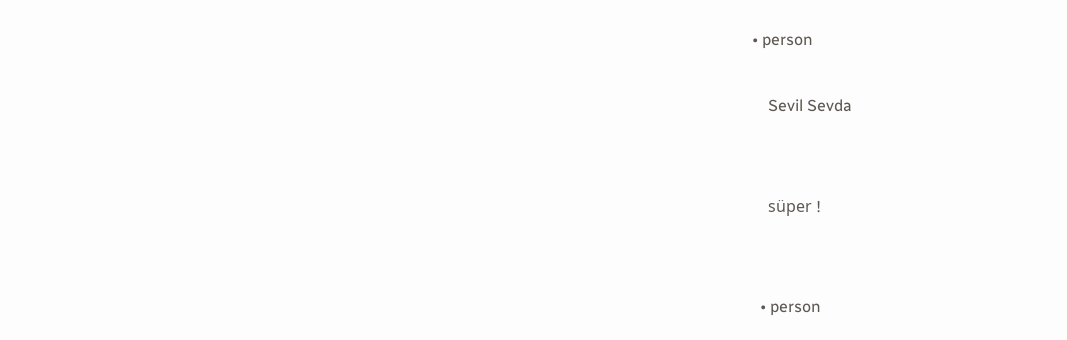• person

    Sevil Sevda


    süper !


  • person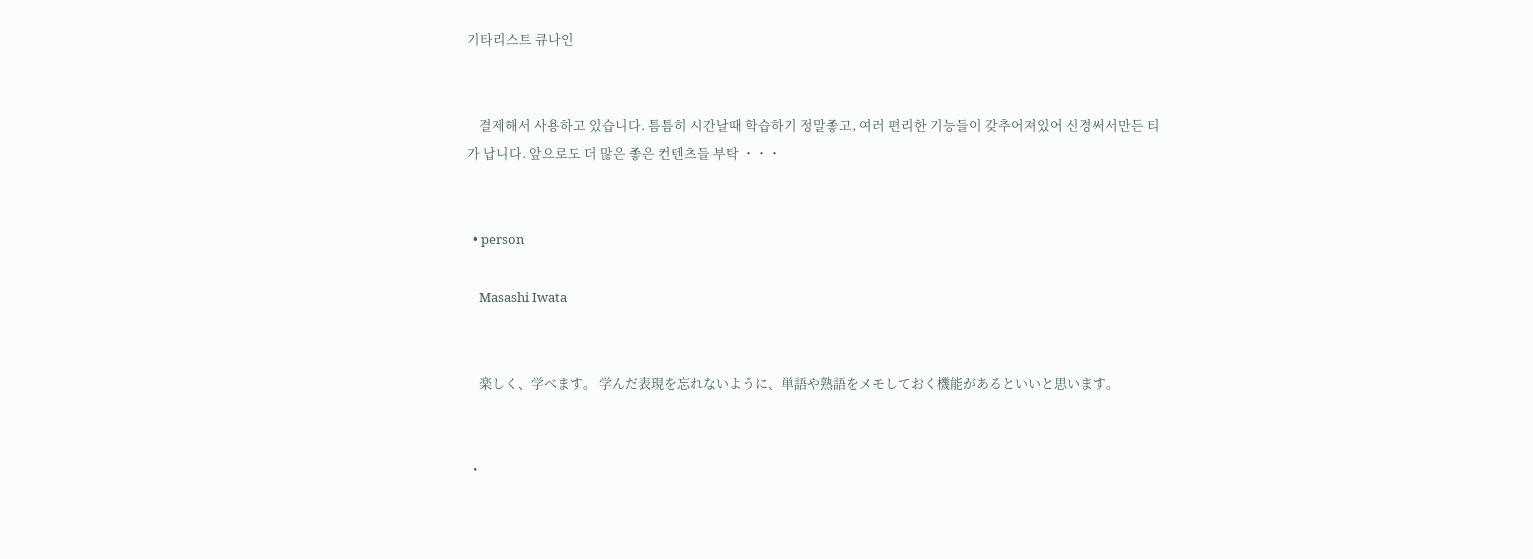기타리스트 큐나인


    결제해서 사용하고 있습니다. 틈틈히 시간날때 학습하기 정말좋고, 여러 편리한 기능들이 갖추어져있어 신경써서만든 티가 납니다. 앞으로도 더 많은 좋은 컨텐츠들 부탁 ・・・


  • person

    Masashi Iwata


    楽しく、学べます。 学んだ表現を忘れないように、単語や熟語をメモしておく機能があるといいと思います。


  •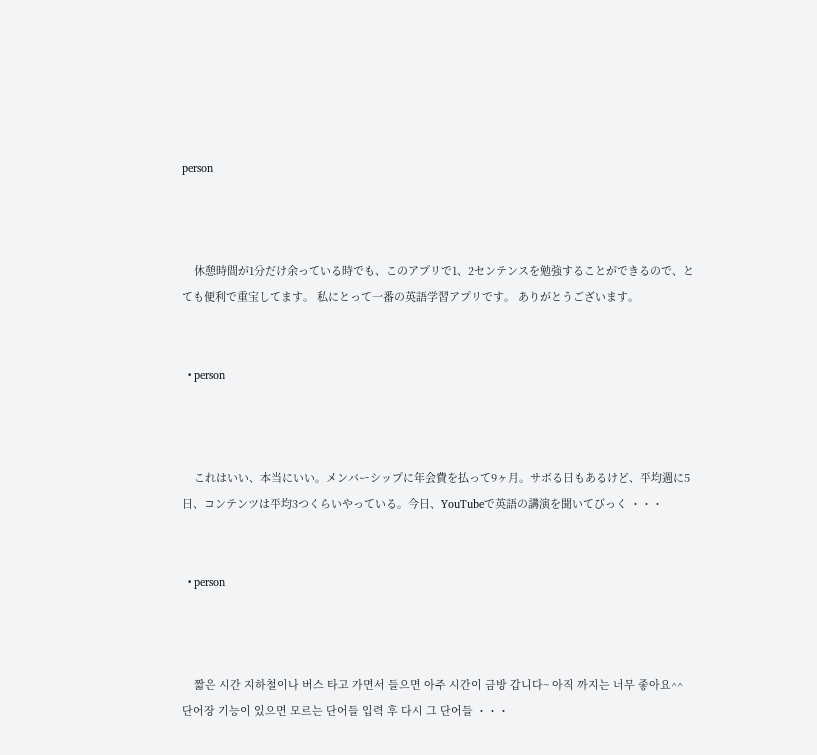person



    休憩時間が1分だけ余っている時でも、このアプリで1、2センテンスを勉強することができるので、とても便利で重宝してます。 私にとって一番の英語学習アプリです。 ありがとうございます。


  • person



    これはいい、本当にいい。メンバーシップに年会費を払って9ヶ月。サボる日もあるけど、平均週に5日、コンテンツは平均3つくらいやっている。今日、YouTubeで英語の講演を聞いてびっく ・・・


  • person



    짧은 시간 지하철이나 버스 타고 가면서 들으면 아주 시간이 금방 갑니다~ 아직 까지는 너무 좋아요^^ 단어장 기능이 있으면 모르는 단어들 입력 후 다시 그 단어들 ・・・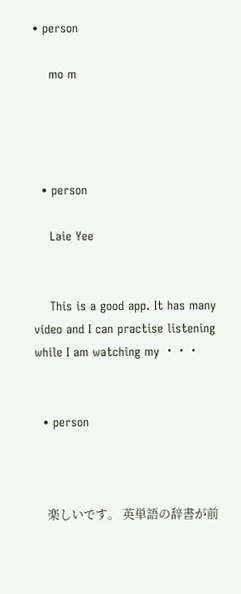• person

    mo m




  • person

    Laie Yee


    This is a good app. It has many video and I can practise listening while I am watching my ・・・


  • person



    楽しいです。 英単語の辞書が前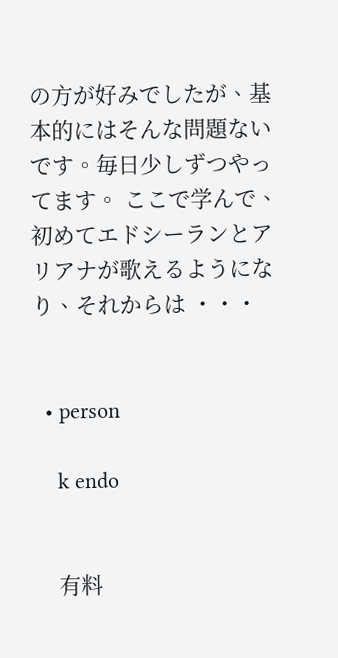の方が好みでしたが、基本的にはそんな問題ないです。毎日少しずつやってます。 ここで学んで、初めてエドシーランとアリアナが歌えるようになり、それからは ・・・


  • person

    k endo


    有料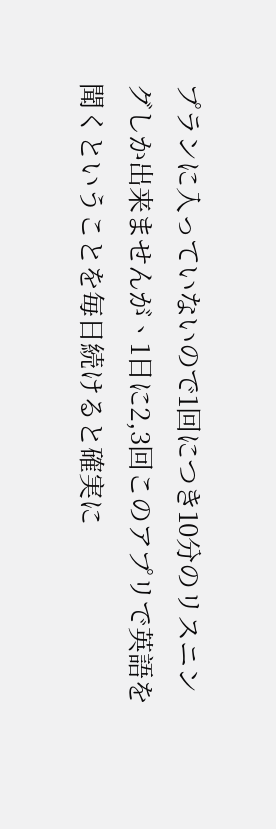プランに入っていないので1回につき10分のリスニングしか出来ませんが、1日に2,3回このアプリで英語を聞くということを毎日続けると確実に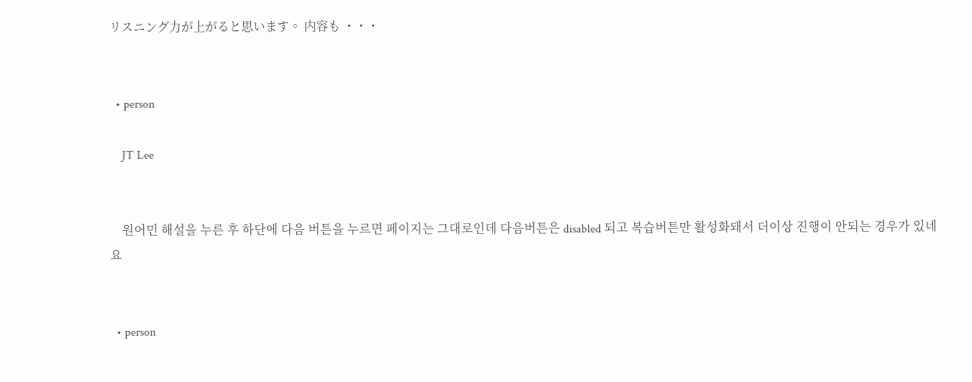リスニング力が上がると思います。 内容も ・・・


  • person

    JT Lee


    원어민 해설을 누른 후 하단에 다음 버튼을 누르면 페이지는 그대로인데 다음버튼은 disabled 되고 복습버튼만 활성화돼서 더이상 진행이 안되는 경우가 있네요


  • person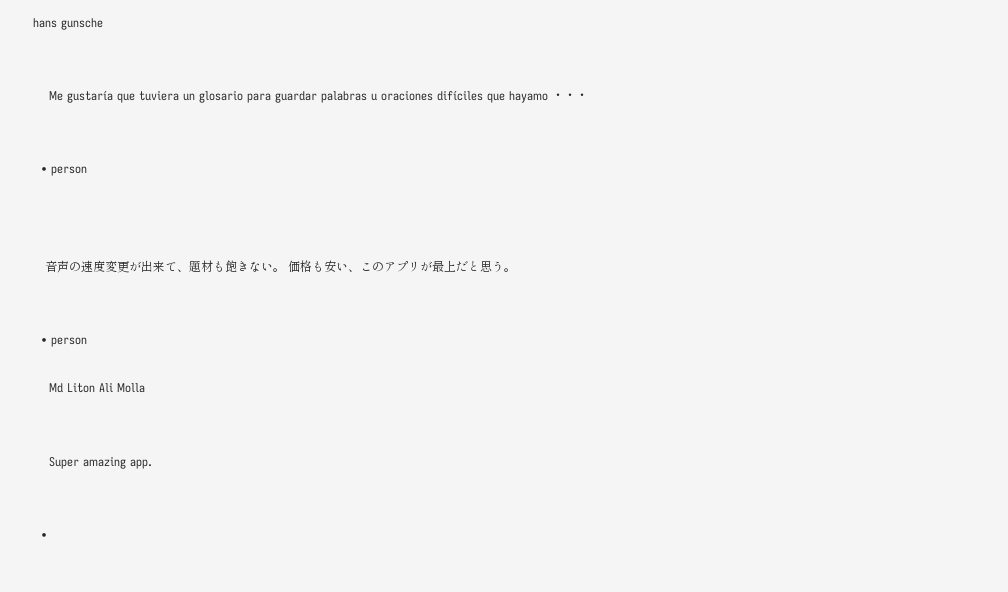hans gunsche


    Me gustaría que tuviera un glosario para guardar palabras u oraciones difíciles que hayamo ・・・


  • person



    音声の速度変更が出来て、題材も飽きない。 価格も安い、このアプリが最上だと思う。


  • person

    Md Liton Ali Molla


    Super amazing app.


  •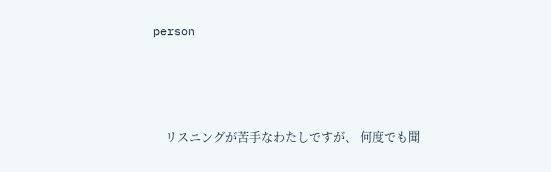person



    リスニングが苦手なわたしですが、 何度でも聞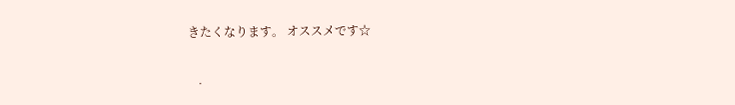きたくなります。 オススメです☆


  •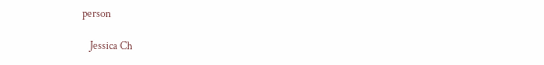person

    Jessica Ch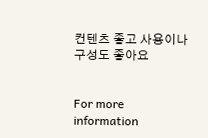컨텐츠 좋고 사용이나 구성도 좋아요


For more information